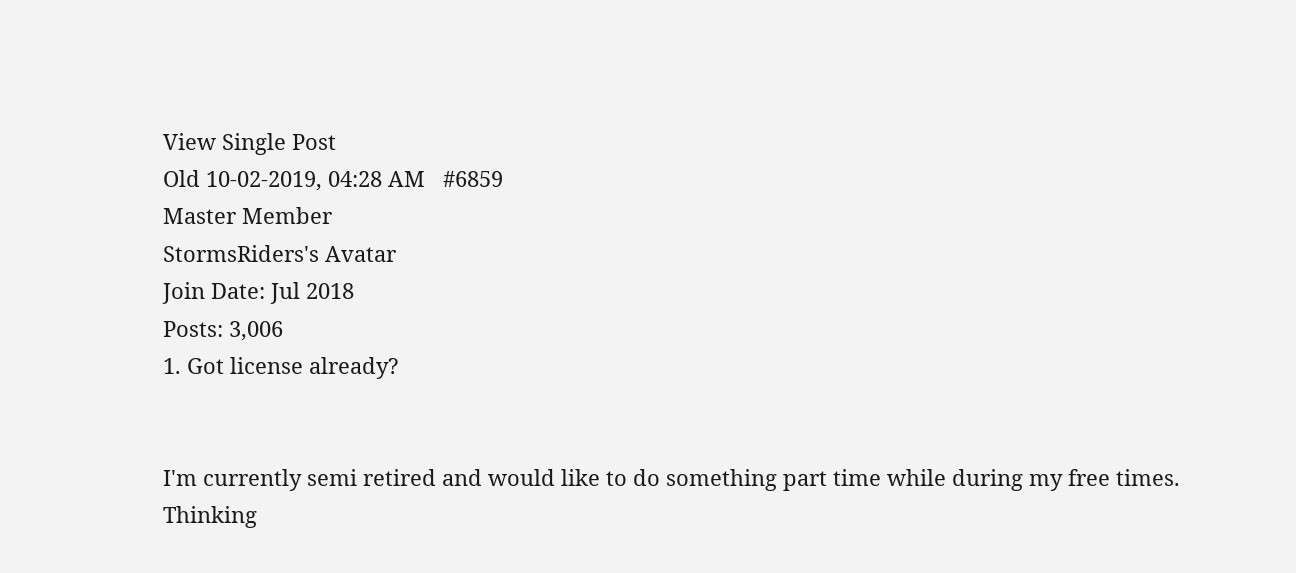View Single Post
Old 10-02-2019, 04:28 AM   #6859
Master Member
StormsRiders's Avatar
Join Date: Jul 2018
Posts: 3,006
1. Got license already?


I'm currently semi retired and would like to do something part time while during my free times. Thinking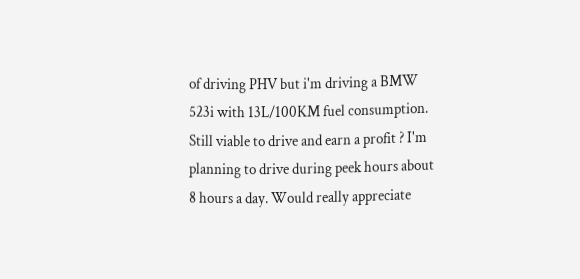of driving PHV but i'm driving a BMW 523i with 13L/100KM fuel consumption. Still viable to drive and earn a profit ? I'm planning to drive during peek hours about 8 hours a day. Would really appreciate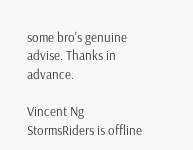some bro's genuine advise. Thanks in advance.

Vincent Ng
StormsRiders is offline